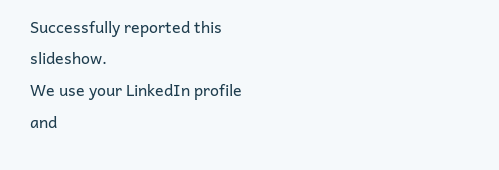Successfully reported this slideshow.
We use your LinkedIn profile and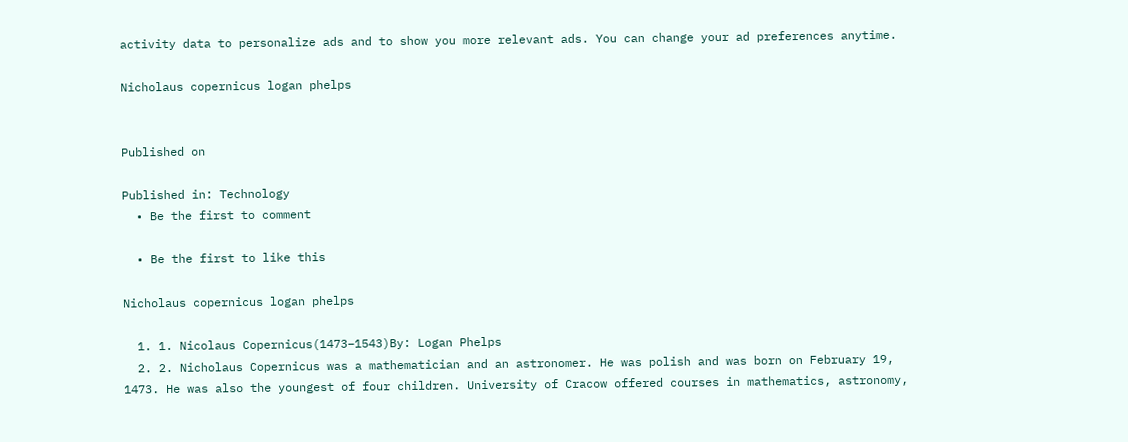activity data to personalize ads and to show you more relevant ads. You can change your ad preferences anytime.

Nicholaus copernicus logan phelps


Published on

Published in: Technology
  • Be the first to comment

  • Be the first to like this

Nicholaus copernicus logan phelps

  1. 1. Nicolaus Copernicus(1473–1543)By: Logan Phelps
  2. 2. Nicholaus Copernicus was a mathematician and an astronomer. He was polish and was born on February 19, 1473. He was also the youngest of four children. University of Cracow offered courses in mathematics, astronomy,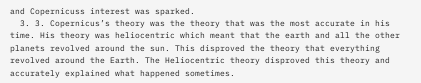and Copernicuss interest was sparked.
  3. 3. Copernicus’s theory was the theory that was the most accurate in his time. His theory was heliocentric which meant that the earth and all the other planets revolved around the sun. This disproved the theory that everything revolved around the Earth. The Heliocentric theory disproved this theory and accurately explained what happened sometimes.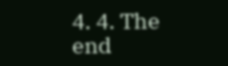4. 4. The end